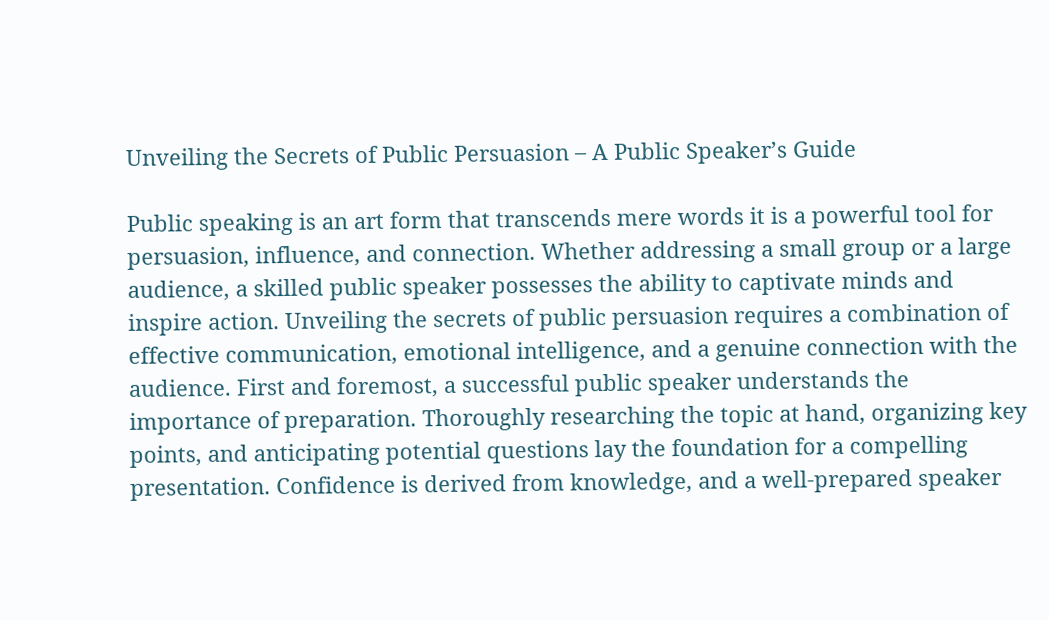Unveiling the Secrets of Public Persuasion – A Public Speaker’s Guide

Public speaking is an art form that transcends mere words it is a powerful tool for persuasion, influence, and connection. Whether addressing a small group or a large audience, a skilled public speaker possesses the ability to captivate minds and inspire action. Unveiling the secrets of public persuasion requires a combination of effective communication, emotional intelligence, and a genuine connection with the audience. First and foremost, a successful public speaker understands the importance of preparation. Thoroughly researching the topic at hand, organizing key points, and anticipating potential questions lay the foundation for a compelling presentation. Confidence is derived from knowledge, and a well-prepared speaker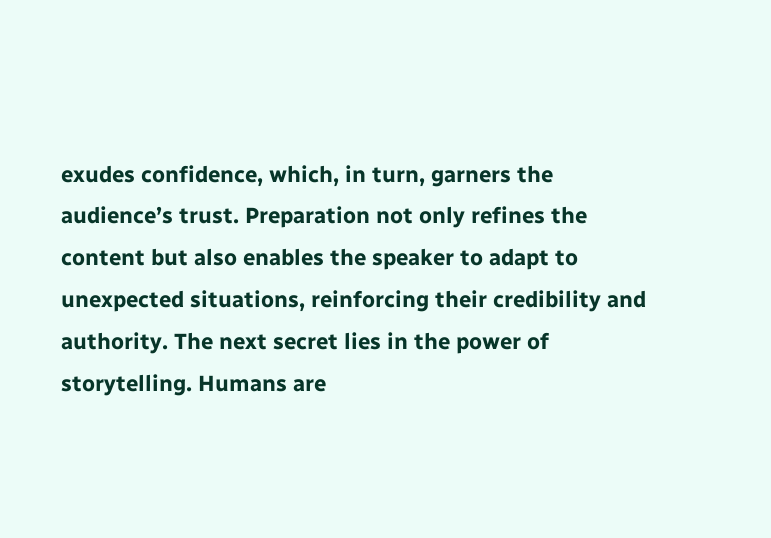exudes confidence, which, in turn, garners the audience’s trust. Preparation not only refines the content but also enables the speaker to adapt to unexpected situations, reinforcing their credibility and authority. The next secret lies in the power of storytelling. Humans are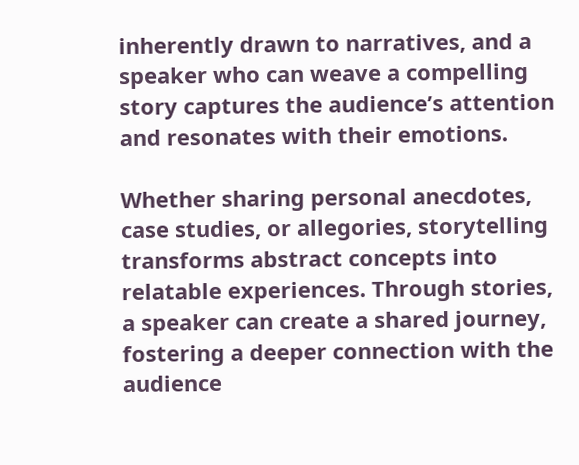inherently drawn to narratives, and a speaker who can weave a compelling story captures the audience’s attention and resonates with their emotions.

Whether sharing personal anecdotes, case studies, or allegories, storytelling transforms abstract concepts into relatable experiences. Through stories, a speaker can create a shared journey, fostering a deeper connection with the audience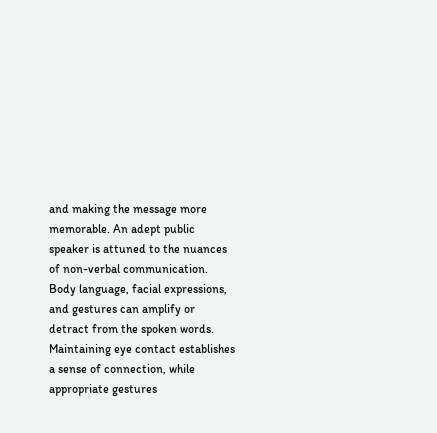and making the message more memorable. An adept public speaker is attuned to the nuances of non-verbal communication. Body language, facial expressions, and gestures can amplify or detract from the spoken words. Maintaining eye contact establishes a sense of connection, while appropriate gestures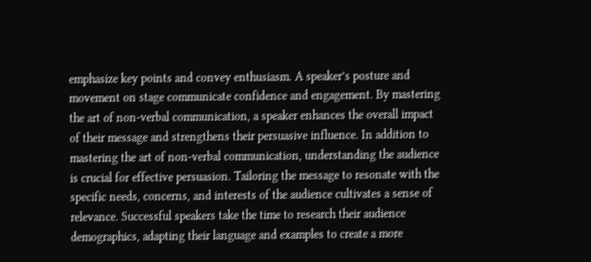emphasize key points and convey enthusiasm. A speaker’s posture and movement on stage communicate confidence and engagement. By mastering the art of non-verbal communication, a speaker enhances the overall impact of their message and strengthens their persuasive influence. In addition to mastering the art of non-verbal communication, understanding the audience is crucial for effective persuasion. Tailoring the message to resonate with the specific needs, concerns, and interests of the audience cultivates a sense of relevance. Successful speakers take the time to research their audience demographics, adapting their language and examples to create a more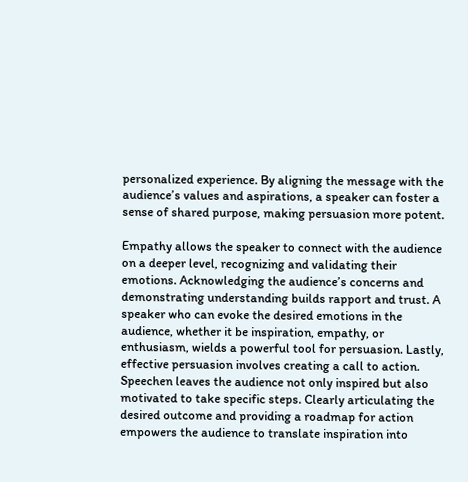personalized experience. By aligning the message with the audience’s values and aspirations, a speaker can foster a sense of shared purpose, making persuasion more potent.

Empathy allows the speaker to connect with the audience on a deeper level, recognizing and validating their emotions. Acknowledging the audience’s concerns and demonstrating understanding builds rapport and trust. A speaker who can evoke the desired emotions in the audience, whether it be inspiration, empathy, or enthusiasm, wields a powerful tool for persuasion. Lastly, effective persuasion involves creating a call to action. Speechen leaves the audience not only inspired but also motivated to take specific steps. Clearly articulating the desired outcome and providing a roadmap for action empowers the audience to translate inspiration into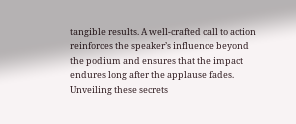tangible results. A well-crafted call to action reinforces the speaker’s influence beyond the podium and ensures that the impact endures long after the applause fades. Unveiling these secrets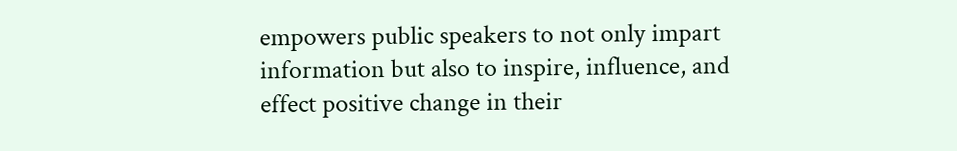empowers public speakers to not only impart information but also to inspire, influence, and effect positive change in their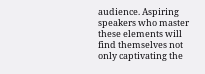audience. Aspiring speakers who master these elements will find themselves not only captivating the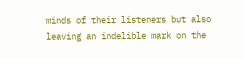minds of their listeners but also leaving an indelible mark on the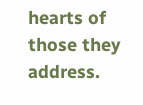hearts of those they address.